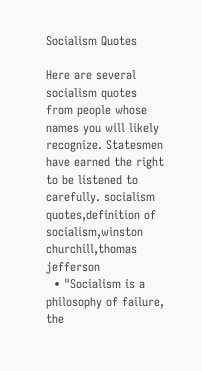Socialism Quotes

Here are several socialism quotes from people whose names you will likely recognize. Statesmen have earned the right to be listened to carefully. socialism quotes,definition of socialism,winston churchill,thomas jefferson
  • "Socialism is a philosophy of failure, the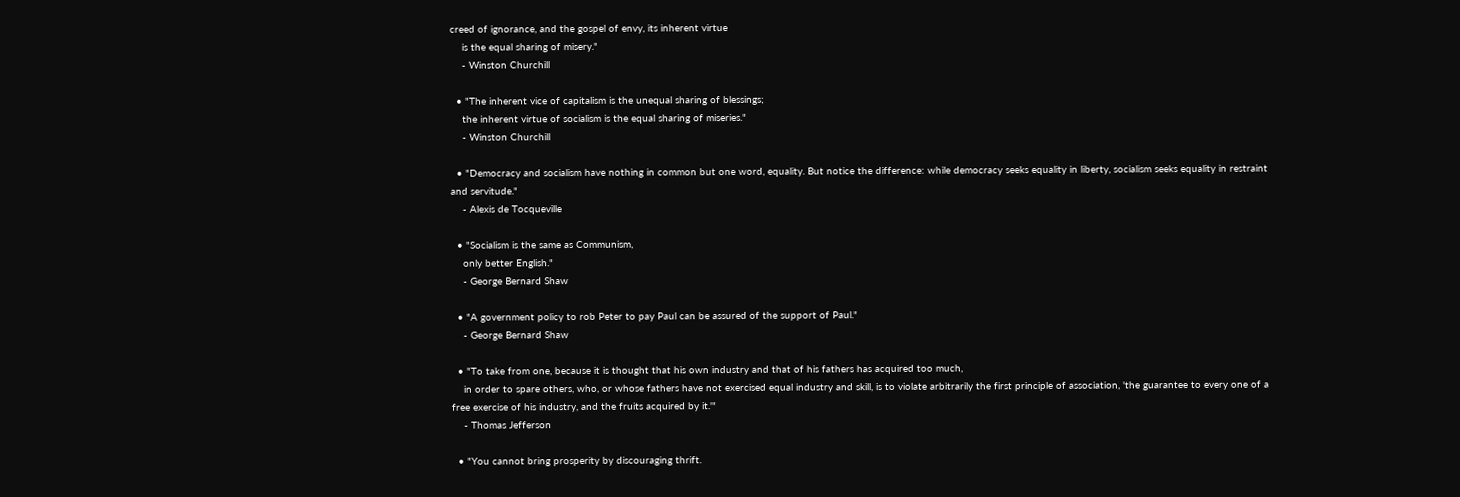creed of ignorance, and the gospel of envy, its inherent virtue
    is the equal sharing of misery."
    - Winston Churchill

  • "The inherent vice of capitalism is the unequal sharing of blessings;
    the inherent virtue of socialism is the equal sharing of miseries."
    - Winston Churchill

  • "Democracy and socialism have nothing in common but one word, equality. But notice the difference: while democracy seeks equality in liberty, socialism seeks equality in restraint and servitude."
    - Alexis de Tocqueville

  • "Socialism is the same as Communism,
    only better English."
    - George Bernard Shaw

  • "A government policy to rob Peter to pay Paul can be assured of the support of Paul."
    - George Bernard Shaw

  • "To take from one, because it is thought that his own industry and that of his fathers has acquired too much,
    in order to spare others, who, or whose fathers have not exercised equal industry and skill, is to violate arbitrarily the first principle of association, 'the guarantee to every one of a free exercise of his industry, and the fruits acquired by it.'"
    - Thomas Jefferson

  • "You cannot bring prosperity by discouraging thrift.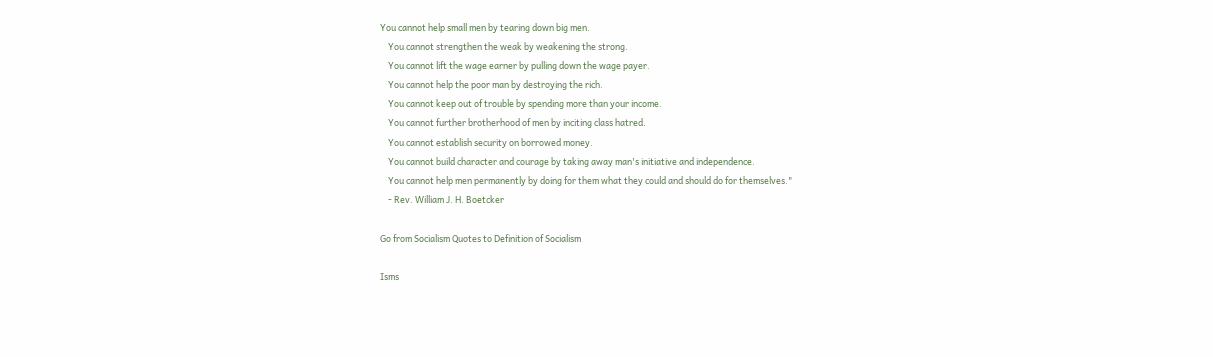You cannot help small men by tearing down big men.
    You cannot strengthen the weak by weakening the strong.
    You cannot lift the wage earner by pulling down the wage payer.
    You cannot help the poor man by destroying the rich.
    You cannot keep out of trouble by spending more than your income.
    You cannot further brotherhood of men by inciting class hatred.
    You cannot establish security on borrowed money.
    You cannot build character and courage by taking away man's initiative and independence.
    You cannot help men permanently by doing for them what they could and should do for themselves."
    - Rev. William J. H. Boetcker

Go from Socialism Quotes to Definition of Socialism

Isms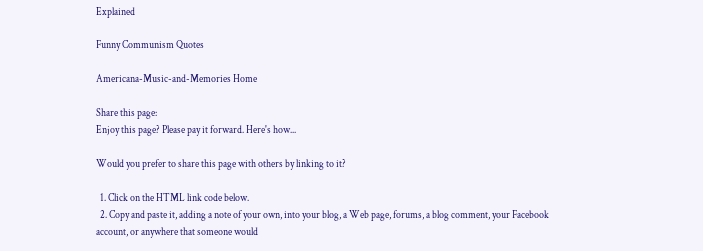Explained

Funny Communism Quotes

Americana-Music-and-Memories Home

Share this page:
Enjoy this page? Please pay it forward. Here's how...

Would you prefer to share this page with others by linking to it?

  1. Click on the HTML link code below.
  2. Copy and paste it, adding a note of your own, into your blog, a Web page, forums, a blog comment, your Facebook account, or anywhere that someone would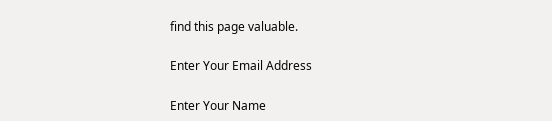find this page valuable.

Enter Your Email Address

Enter Your Name